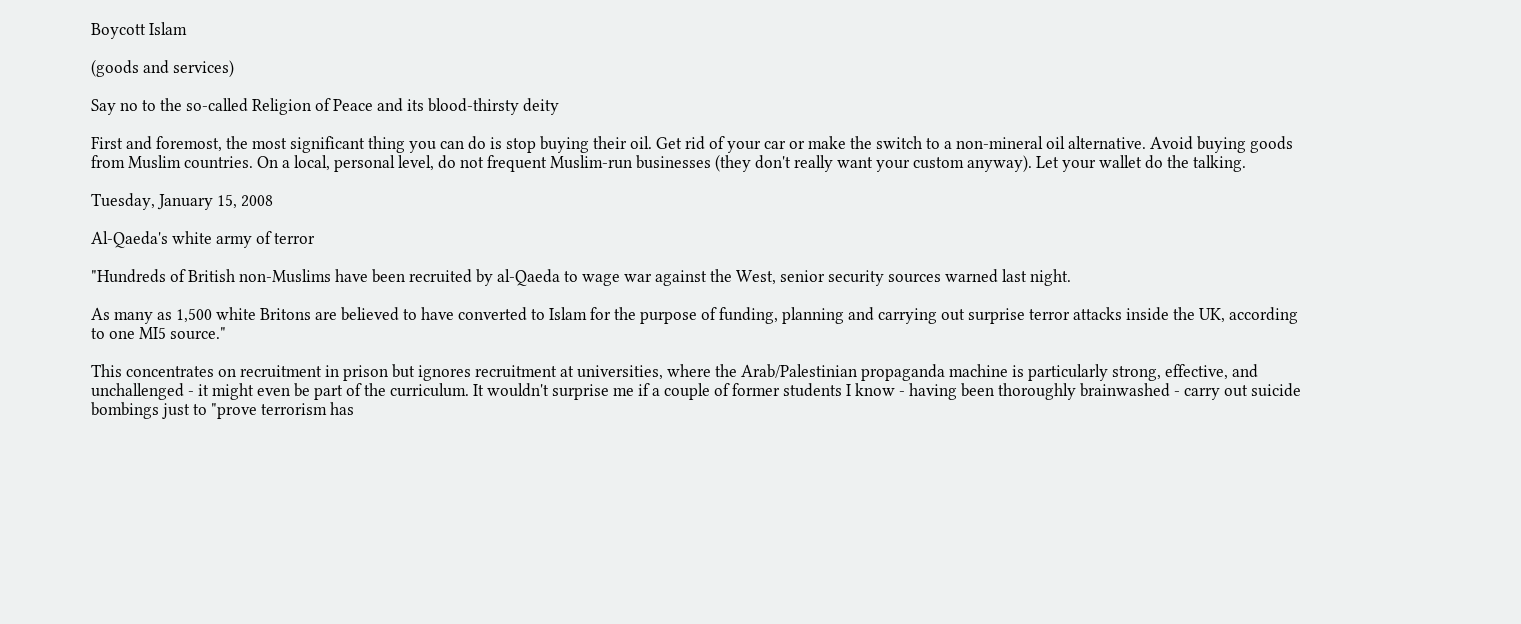Boycott Islam

(goods and services)

Say no to the so-called Religion of Peace and its blood-thirsty deity

First and foremost, the most significant thing you can do is stop buying their oil. Get rid of your car or make the switch to a non-mineral oil alternative. Avoid buying goods from Muslim countries. On a local, personal level, do not frequent Muslim-run businesses (they don't really want your custom anyway). Let your wallet do the talking.

Tuesday, January 15, 2008

Al-Qaeda's white army of terror

"Hundreds of British non-Muslims have been recruited by al-Qaeda to wage war against the West, senior security sources warned last night.

As many as 1,500 white Britons are believed to have converted to Islam for the purpose of funding, planning and carrying out surprise terror attacks inside the UK, according to one MI5 source."

This concentrates on recruitment in prison but ignores recruitment at universities, where the Arab/Palestinian propaganda machine is particularly strong, effective, and unchallenged - it might even be part of the curriculum. It wouldn't surprise me if a couple of former students I know - having been thoroughly brainwashed - carry out suicide bombings just to "prove terrorism has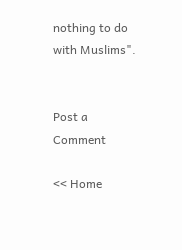nothing to do with Muslims".


Post a Comment

<< Home